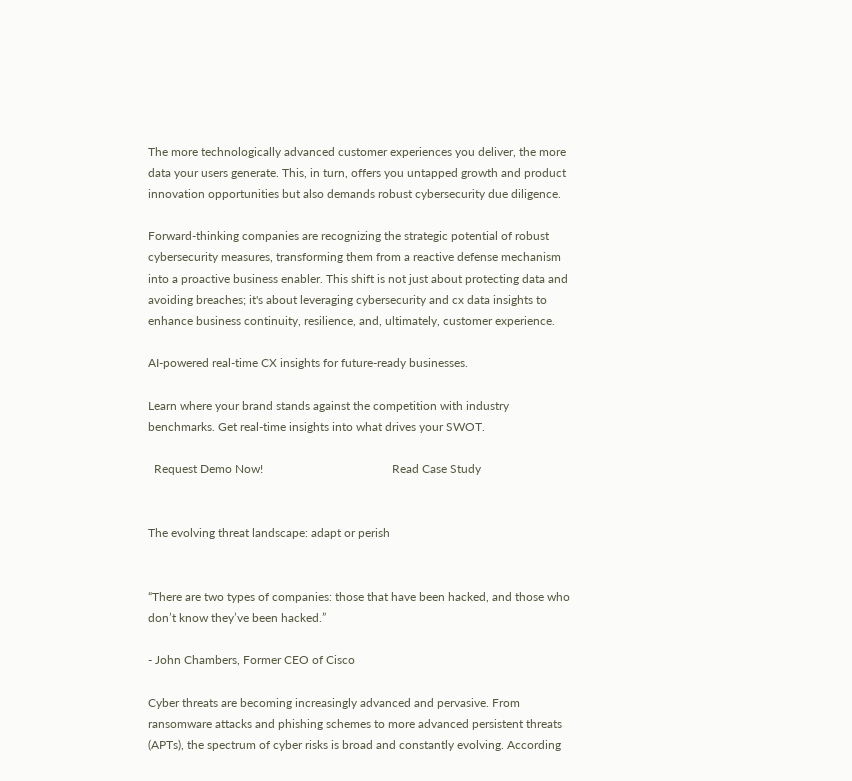The more technologically advanced customer experiences you deliver, the more data your users generate. This, in turn, offers you untapped growth and product innovation opportunities but also demands robust cybersecurity due diligence.

Forward-thinking companies are recognizing the strategic potential of robust cybersecurity measures, transforming them from a reactive defense mechanism into a proactive business enabler. This shift is not just about protecting data and avoiding breaches; it's about leveraging cybersecurity and cx data insights to enhance business continuity, resilience, and, ultimately, customer experience.

AI-powered real-time CX insights for future-ready businesses.

Learn where your brand stands against the competition with industry benchmarks. Get real-time insights into what drives your SWOT.

  Request Demo Now!                                           Read Case Study


The evolving threat landscape: adapt or perish


“There are two types of companies: those that have been hacked, and those who don’t know they’ve been hacked.”

- John Chambers, Former CEO of Cisco

Cyber threats are becoming increasingly advanced and pervasive. From ransomware attacks and phishing schemes to more advanced persistent threats (APTs), the spectrum of cyber risks is broad and constantly evolving. According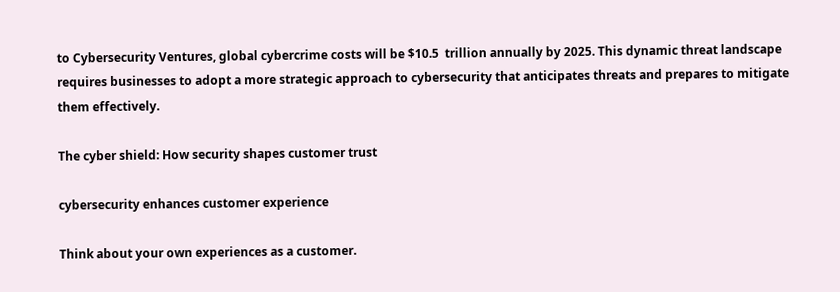to Cybersecurity Ventures, global cybercrime costs will be $10.5  trillion annually by 2025. This dynamic threat landscape requires businesses to adopt a more strategic approach to cybersecurity that anticipates threats and prepares to mitigate them effectively.

The cyber shield: How security shapes customer trust

cybersecurity enhances customer experience

Think about your own experiences as a customer.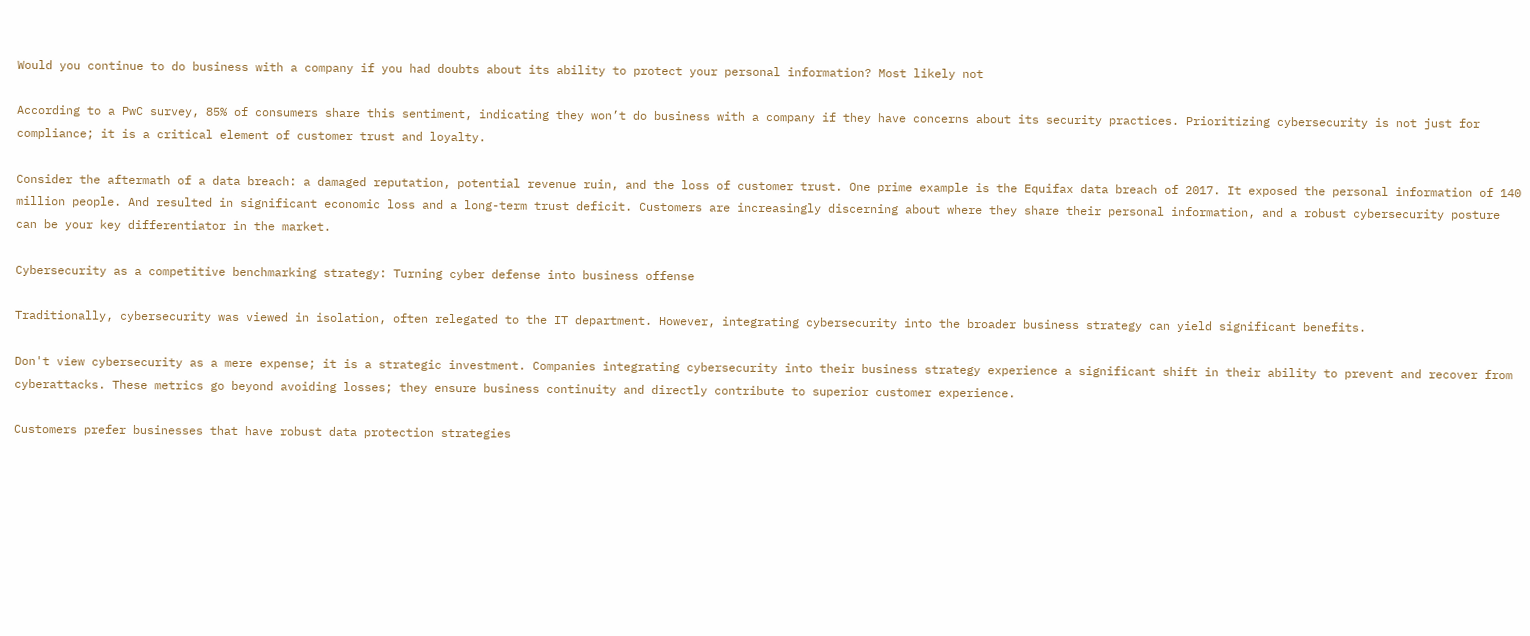Would you continue to do business with a company if you had doubts about its ability to protect your personal information? Most likely not

According to a PwC survey, 85% of consumers share this sentiment, indicating they won’t do business with a company if they have concerns about its security practices. Prioritizing cybersecurity is not just for compliance; it is a critical element of customer trust and loyalty.

Consider the aftermath of a data breach: a damaged reputation, potential revenue ruin, and the loss of customer trust. One prime example is the Equifax data breach of 2017. It exposed the personal information of 140 million people. And resulted in significant economic loss and a long-term trust deficit. Customers are increasingly discerning about where they share their personal information, and a robust cybersecurity posture can be your key differentiator in the market.

Cybersecurity as a competitive benchmarking strategy: Turning cyber defense into business offense

Traditionally, cybersecurity was viewed in isolation, often relegated to the IT department. However, integrating cybersecurity into the broader business strategy can yield significant benefits.

Don't view cybersecurity as a mere expense; it is a strategic investment. Companies integrating cybersecurity into their business strategy experience a significant shift in their ability to prevent and recover from cyberattacks. These metrics go beyond avoiding losses; they ensure business continuity and directly contribute to superior customer experience.

Customers prefer businesses that have robust data protection strategies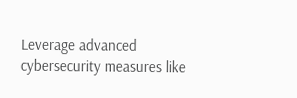Leverage advanced cybersecurity measures like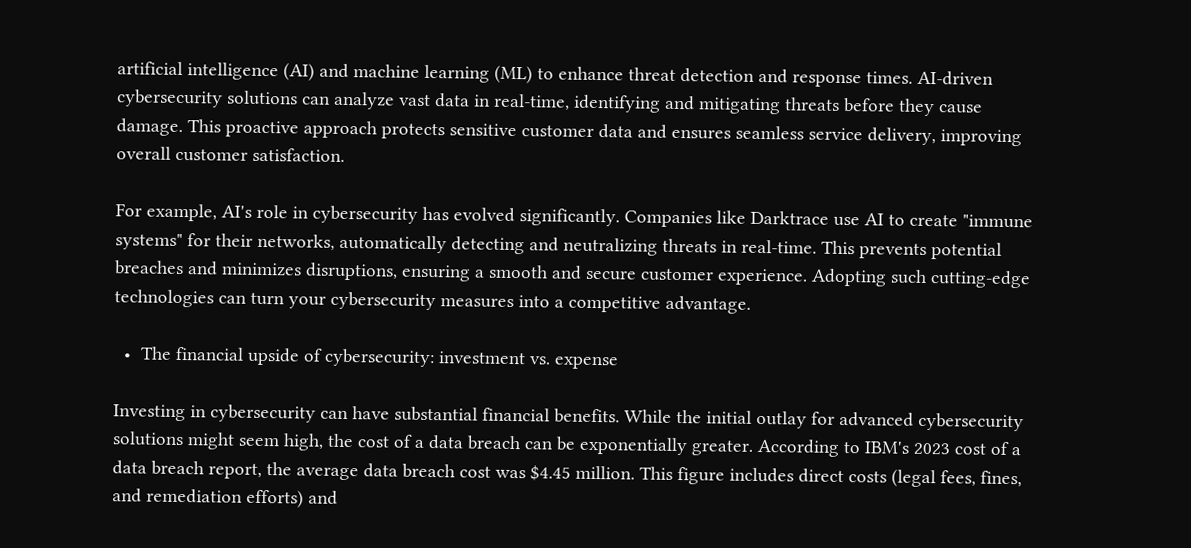artificial intelligence (AI) and machine learning (ML) to enhance threat detection and response times. AI-driven cybersecurity solutions can analyze vast data in real-time, identifying and mitigating threats before they cause damage. This proactive approach protects sensitive customer data and ensures seamless service delivery, improving overall customer satisfaction.

For example, AI's role in cybersecurity has evolved significantly. Companies like Darktrace use AI to create "immune systems" for their networks, automatically detecting and neutralizing threats in real-time. This prevents potential breaches and minimizes disruptions, ensuring a smooth and secure customer experience. Adopting such cutting-edge technologies can turn your cybersecurity measures into a competitive advantage.

  •  The financial upside of cybersecurity: investment vs. expense

Investing in cybersecurity can have substantial financial benefits. While the initial outlay for advanced cybersecurity solutions might seem high, the cost of a data breach can be exponentially greater. According to IBM's 2023 cost of a data breach report, the average data breach cost was $4.45 million. This figure includes direct costs (legal fees, fines, and remediation efforts) and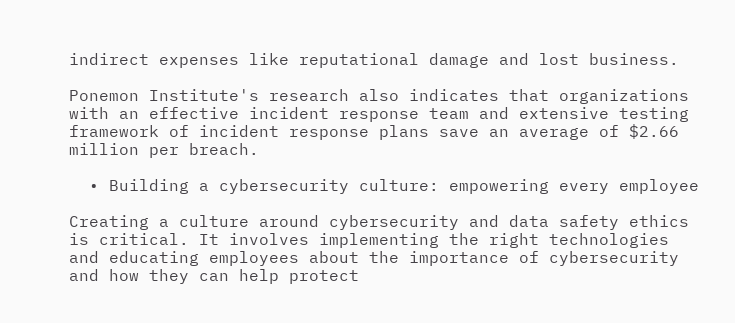indirect expenses like reputational damage and lost business.

Ponemon Institute's research also indicates that organizations with an effective incident response team and extensive testing framework of incident response plans save an average of $2.66 million per breach.

  • Building a cybersecurity culture: empowering every employee

Creating a culture around cybersecurity and data safety ethics is critical. It involves implementing the right technologies and educating employees about the importance of cybersecurity and how they can help protect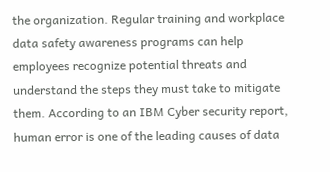the organization. Regular training and workplace data safety awareness programs can help employees recognize potential threats and understand the steps they must take to mitigate them. According to an IBM Cyber security report, human error is one of the leading causes of data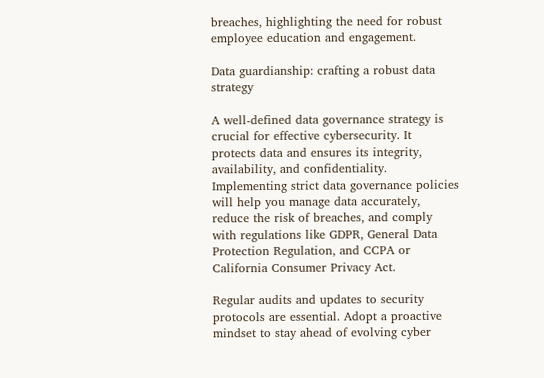breaches, highlighting the need for robust employee education and engagement.

Data guardianship: crafting a robust data strategy

A well-defined data governance strategy is crucial for effective cybersecurity. It protects data and ensures its integrity, availability, and confidentiality. Implementing strict data governance policies will help you manage data accurately, reduce the risk of breaches, and comply with regulations like GDPR, General Data Protection Regulation, and CCPA or California Consumer Privacy Act.

Regular audits and updates to security protocols are essential. Adopt a proactive mindset to stay ahead of evolving cyber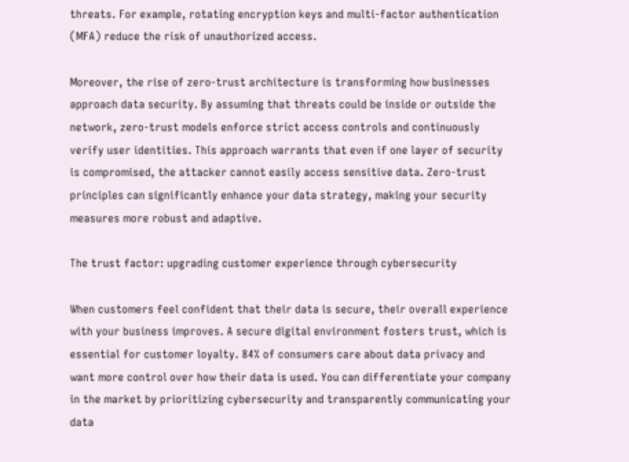threats. For example, rotating encryption keys and multi-factor authentication (MFA) reduce the risk of unauthorized access.

Moreover, the rise of zero-trust architecture is transforming how businesses approach data security. By assuming that threats could be inside or outside the network, zero-trust models enforce strict access controls and continuously verify user identities. This approach warrants that even if one layer of security is compromised, the attacker cannot easily access sensitive data. Zero-trust principles can significantly enhance your data strategy, making your security measures more robust and adaptive.

The trust factor: upgrading customer experience through cybersecurity

When customers feel confident that their data is secure, their overall experience with your business improves. A secure digital environment fosters trust, which is essential for customer loyalty. 84% of consumers care about data privacy and want more control over how their data is used. You can differentiate your company in the market by prioritizing cybersecurity and transparently communicating your data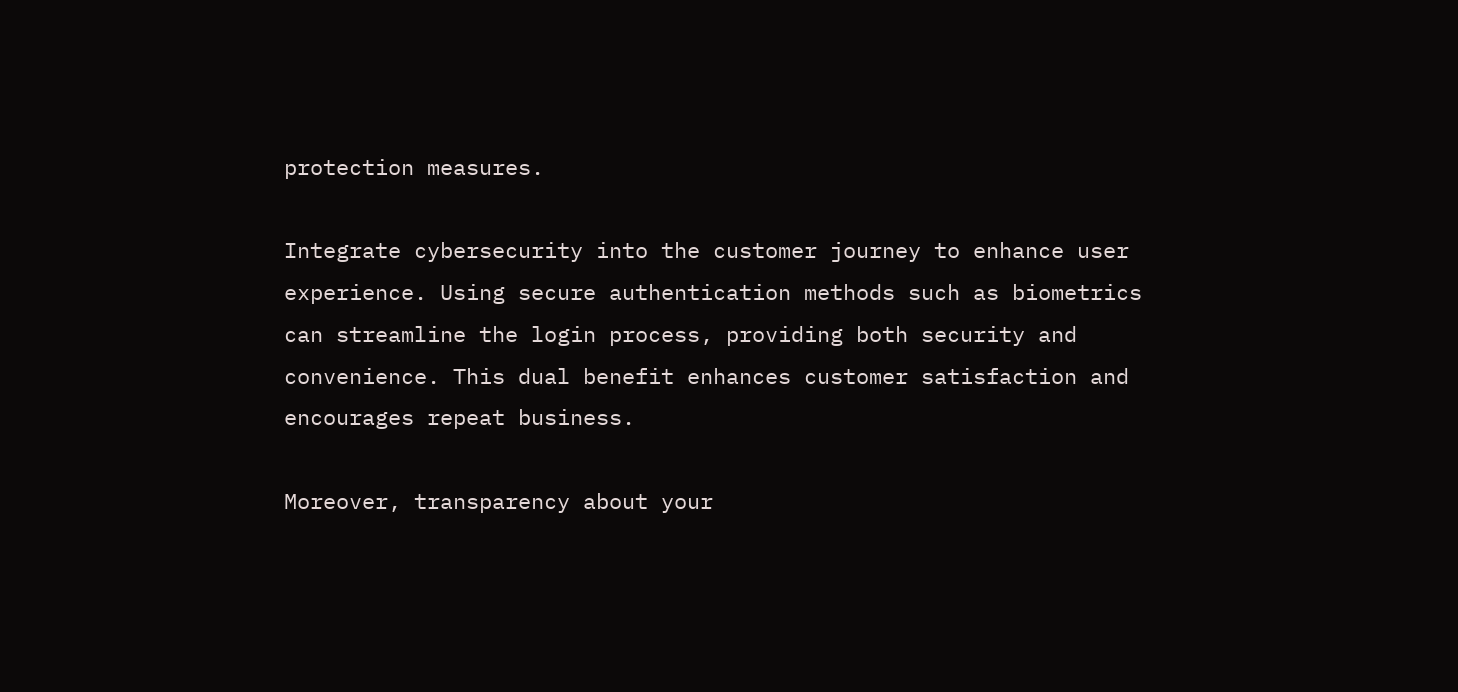protection measures.

Integrate cybersecurity into the customer journey to enhance user experience. Using secure authentication methods such as biometrics can streamline the login process, providing both security and convenience. This dual benefit enhances customer satisfaction and encourages repeat business.

Moreover, transparency about your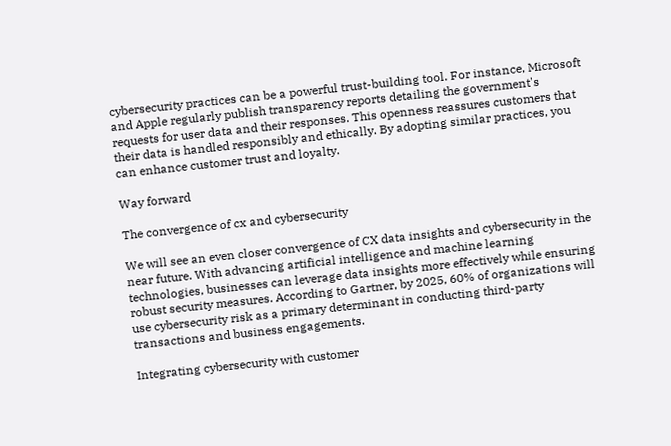cybersecurity practices can be a powerful trust-building tool. For instance, Microsoft and Apple regularly publish transparency reports detailing the government's requests for user data and their responses. This openness reassures customers that their data is handled responsibly and ethically. By adopting similar practices, you can enhance customer trust and loyalty.

Way forward

The convergence of cx and cybersecurity

We will see an even closer convergence of CX data insights and cybersecurity in the near future. With advancing artificial intelligence and machine learning technologies, businesses can leverage data insights more effectively while ensuring robust security measures. According to Gartner, by 2025, 60% of organizations will use cybersecurity risk as a primary determinant in conducting third-party transactions and business engagements.

Integrating cybersecurity with customer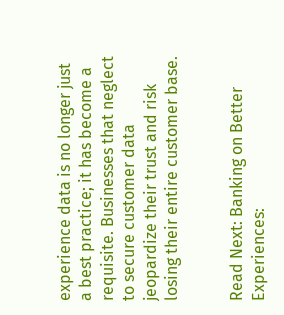experience data is no longer just a best practice; it has become a requisite. Businesses that neglect to secure customer data jeopardize their trust and risk losing their entire customer base.


Read Next: Banking on Better Experiences: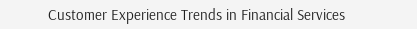Customer Experience Trends in Financial Services